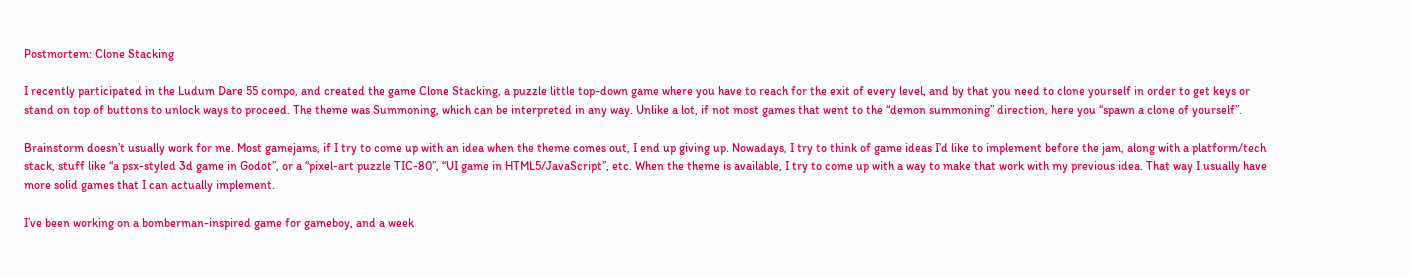Postmortem: Clone Stacking

I recently participated in the Ludum Dare 55 compo, and created the game Clone Stacking, a puzzle little top-down game where you have to reach for the exit of every level, and by that you need to clone yourself in order to get keys or stand on top of buttons to unlock ways to proceed. The theme was Summoning, which can be interpreted in any way. Unlike a lot, if not most games that went to the “demon summoning” direction, here you “spawn a clone of yourself”.

Brainstorm doesn’t usually work for me. Most gamejams, if I try to come up with an idea when the theme comes out, I end up giving up. Nowadays, I try to think of game ideas I’d like to implement before the jam, along with a platform/tech stack, stuff like “a psx-styled 3d game in Godot”, or a “pixel-art puzzle TIC-80”, “UI game in HTML5/JavaScript”, etc. When the theme is available, I try to come up with a way to make that work with my previous idea. That way I usually have more solid games that I can actually implement.

I’ve been working on a bomberman-inspired game for gameboy, and a week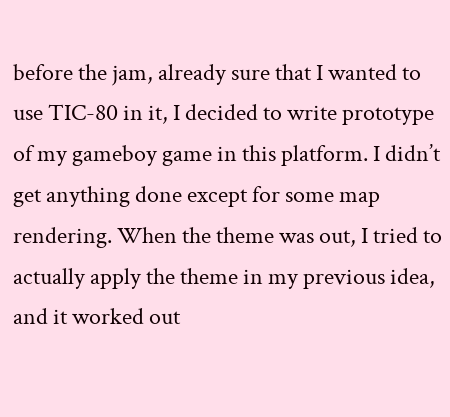before the jam, already sure that I wanted to use TIC-80 in it, I decided to write prototype of my gameboy game in this platform. I didn’t get anything done except for some map rendering. When the theme was out, I tried to actually apply the theme in my previous idea, and it worked out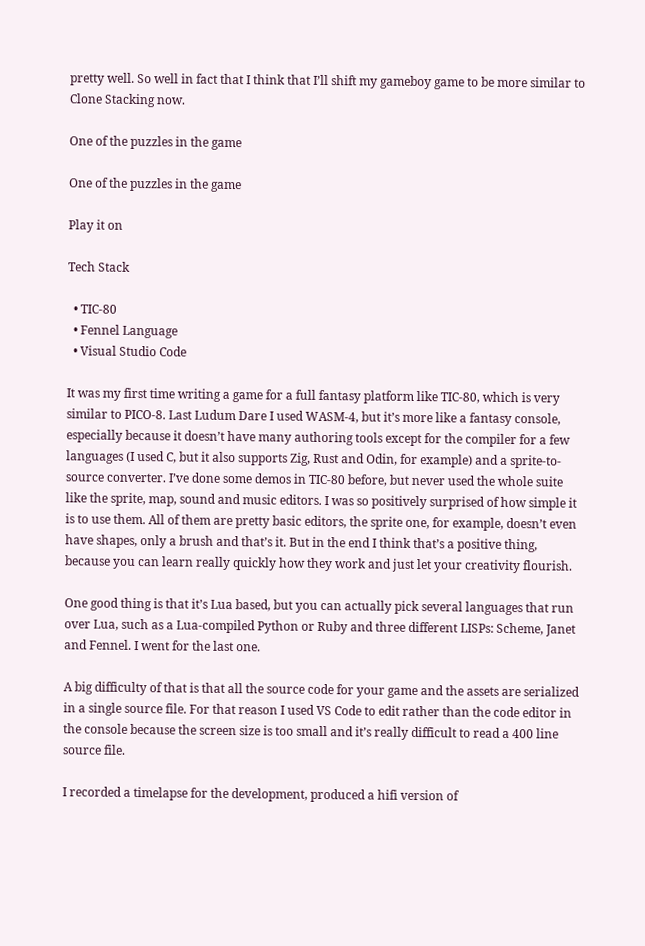pretty well. So well in fact that I think that I’ll shift my gameboy game to be more similar to Clone Stacking now.

One of the puzzles in the game

One of the puzzles in the game

Play it on

Tech Stack

  • TIC-80
  • Fennel Language
  • Visual Studio Code

It was my first time writing a game for a full fantasy platform like TIC-80, which is very similar to PICO-8. Last Ludum Dare I used WASM-4, but it’s more like a fantasy console, especially because it doesn’t have many authoring tools except for the compiler for a few languages (I used C, but it also supports Zig, Rust and Odin, for example) and a sprite-to-source converter. I’ve done some demos in TIC-80 before, but never used the whole suite like the sprite, map, sound and music editors. I was so positively surprised of how simple it is to use them. All of them are pretty basic editors, the sprite one, for example, doesn’t even have shapes, only a brush and that’s it. But in the end I think that’s a positive thing, because you can learn really quickly how they work and just let your creativity flourish.

One good thing is that it’s Lua based, but you can actually pick several languages that run over Lua, such as a Lua-compiled Python or Ruby and three different LISPs: Scheme, Janet and Fennel. I went for the last one.

A big difficulty of that is that all the source code for your game and the assets are serialized in a single source file. For that reason I used VS Code to edit rather than the code editor in the console because the screen size is too small and it’s really difficult to read a 400 line source file.

I recorded a timelapse for the development, produced a hifi version of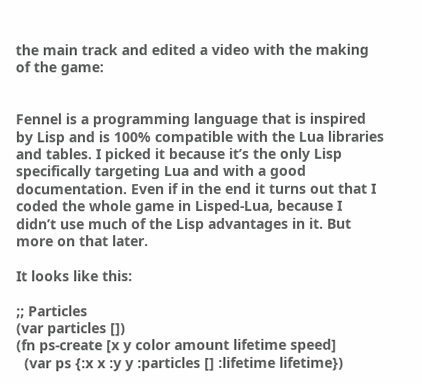the main track and edited a video with the making of the game:


Fennel is a programming language that is inspired by Lisp and is 100% compatible with the Lua libraries and tables. I picked it because it’s the only Lisp specifically targeting Lua and with a good documentation. Even if in the end it turns out that I coded the whole game in Lisped-Lua, because I didn’t use much of the Lisp advantages in it. But more on that later.

It looks like this:

;; Particles
(var particles [])
(fn ps-create [x y color amount lifetime speed]
  (var ps {:x x :y y :particles [] :lifetime lifetime})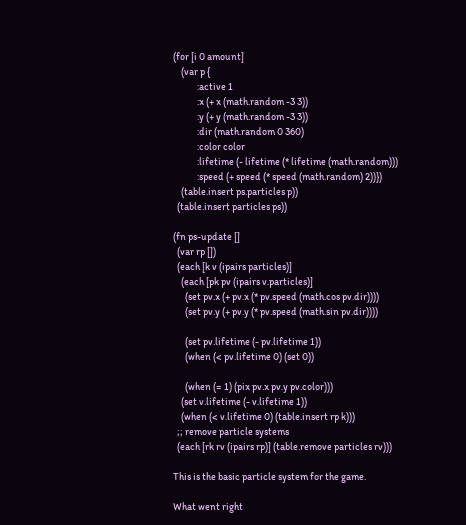(for [i 0 amount]
    (var p {
            :active 1
            :x (+ x (math.random -3 3))
            :y (+ y (math.random -3 3))
            :dir (math.random 0 360)
            :color color
            :lifetime (- lifetime (* lifetime (math.random)))
            :speed (+ speed (* speed (math.random) 2))})
    (table.insert ps.particles p))
  (table.insert particles ps))

(fn ps-update []
  (var rp [])
  (each [k v (ipairs particles)]
    (each [pk pv (ipairs v.particles)]
      (set pv.x (+ pv.x (* pv.speed (math.cos pv.dir))))
      (set pv.y (+ pv.y (* pv.speed (math.sin pv.dir))))

      (set pv.lifetime (- pv.lifetime 1))
      (when (< pv.lifetime 0) (set 0))

      (when (= 1) (pix pv.x pv.y pv.color)))
    (set v.lifetime (- v.lifetime 1))
    (when (< v.lifetime 0) (table.insert rp k)))
  ;; remove particle systems
  (each [rk rv (ipairs rp)] (table.remove particles rv)))

This is the basic particle system for the game.

What went right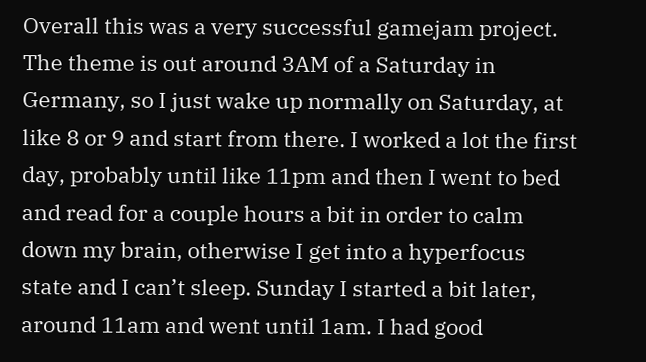Overall this was a very successful gamejam project. The theme is out around 3AM of a Saturday in Germany, so I just wake up normally on Saturday, at like 8 or 9 and start from there. I worked a lot the first day, probably until like 11pm and then I went to bed and read for a couple hours a bit in order to calm down my brain, otherwise I get into a hyperfocus state and I can’t sleep. Sunday I started a bit later, around 11am and went until 1am. I had good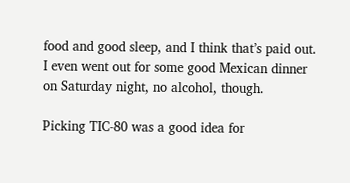food and good sleep, and I think that’s paid out. I even went out for some good Mexican dinner on Saturday night, no alcohol, though.

Picking TIC-80 was a good idea for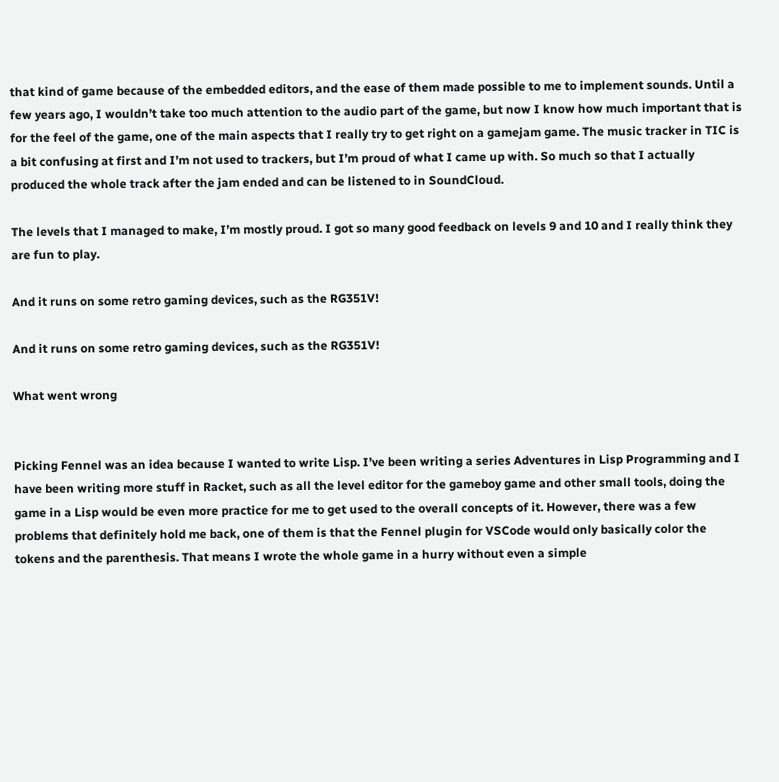that kind of game because of the embedded editors, and the ease of them made possible to me to implement sounds. Until a few years ago, I wouldn’t take too much attention to the audio part of the game, but now I know how much important that is for the feel of the game, one of the main aspects that I really try to get right on a gamejam game. The music tracker in TIC is a bit confusing at first and I’m not used to trackers, but I’m proud of what I came up with. So much so that I actually produced the whole track after the jam ended and can be listened to in SoundCloud.

The levels that I managed to make, I’m mostly proud. I got so many good feedback on levels 9 and 10 and I really think they are fun to play.

And it runs on some retro gaming devices, such as the RG351V!

And it runs on some retro gaming devices, such as the RG351V!

What went wrong


Picking Fennel was an idea because I wanted to write Lisp. I’ve been writing a series Adventures in Lisp Programming and I have been writing more stuff in Racket, such as all the level editor for the gameboy game and other small tools, doing the game in a Lisp would be even more practice for me to get used to the overall concepts of it. However, there was a few problems that definitely hold me back, one of them is that the Fennel plugin for VSCode would only basically color the tokens and the parenthesis. That means I wrote the whole game in a hurry without even a simple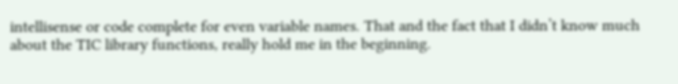intellisense or code complete for even variable names. That and the fact that I didn’t know much about the TIC library functions, really hold me in the beginning.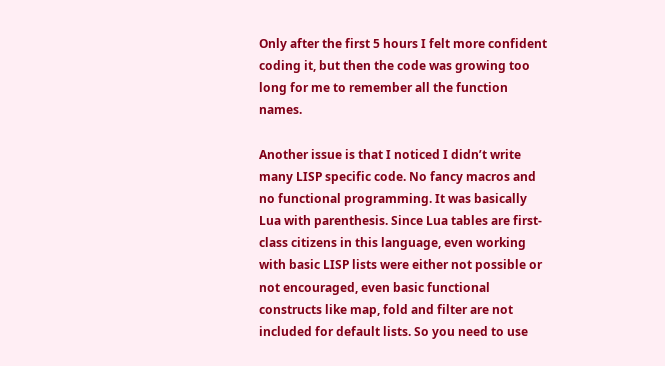Only after the first 5 hours I felt more confident coding it, but then the code was growing too long for me to remember all the function names.

Another issue is that I noticed I didn’t write many LISP specific code. No fancy macros and no functional programming. It was basically Lua with parenthesis. Since Lua tables are first-class citizens in this language, even working with basic LISP lists were either not possible or not encouraged, even basic functional constructs like map, fold and filter are not included for default lists. So you need to use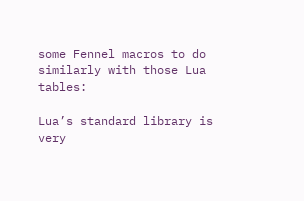some Fennel macros to do similarly with those Lua tables:

Lua’s standard library is very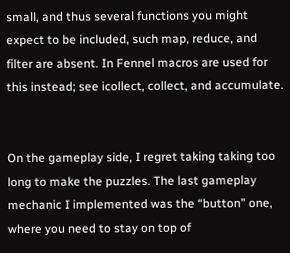small, and thus several functions you might expect to be included, such map, reduce, and filter are absent. In Fennel macros are used for this instead; see icollect, collect, and accumulate.


On the gameplay side, I regret taking taking too long to make the puzzles. The last gameplay mechanic I implemented was the “button” one, where you need to stay on top of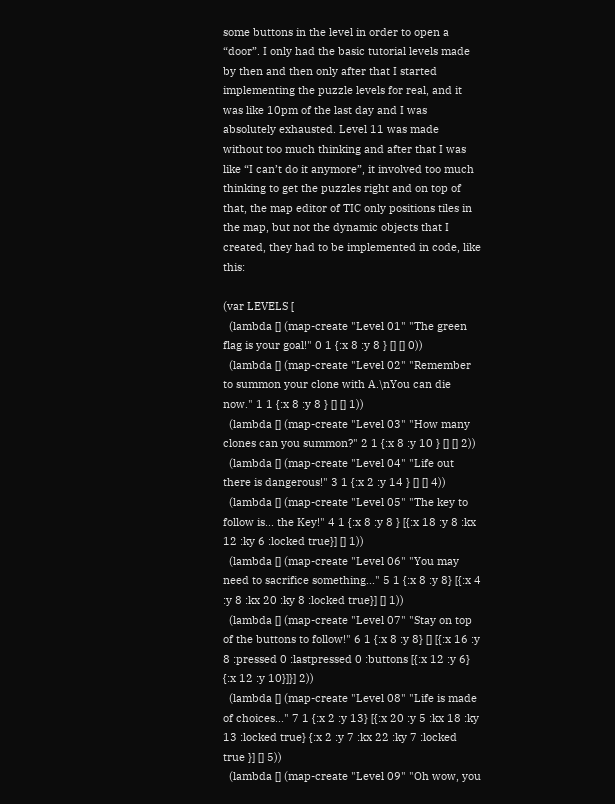some buttons in the level in order to open a “door”. I only had the basic tutorial levels made by then and then only after that I started implementing the puzzle levels for real, and it was like 10pm of the last day and I was absolutely exhausted. Level 11 was made without too much thinking and after that I was like “I can’t do it anymore”, it involved too much thinking to get the puzzles right and on top of that, the map editor of TIC only positions tiles in the map, but not the dynamic objects that I created, they had to be implemented in code, like this:

(var LEVELS [
  (lambda [] (map-create "Level 01" "The green flag is your goal!" 0 1 {:x 8 :y 8 } [] [] 0))
  (lambda [] (map-create "Level 02" "Remember to summon your clone with A.\nYou can die now." 1 1 {:x 8 :y 8 } [] [] 1))
  (lambda [] (map-create "Level 03" "How many clones can you summon?" 2 1 {:x 8 :y 10 } [] [] 2))
  (lambda [] (map-create "Level 04" "Life out there is dangerous!" 3 1 {:x 2 :y 14 } [] [] 4))
  (lambda [] (map-create "Level 05" "The key to follow is... the Key!" 4 1 {:x 8 :y 8 } [{:x 18 :y 8 :kx 12 :ky 6 :locked true}] [] 1))
  (lambda [] (map-create "Level 06" "You may need to sacrifice something..." 5 1 {:x 8 :y 8} [{:x 4 :y 8 :kx 20 :ky 8 :locked true}] [] 1))
  (lambda [] (map-create "Level 07" "Stay on top of the buttons to follow!" 6 1 {:x 8 :y 8} [] [{:x 16 :y 8 :pressed 0 :lastpressed 0 :buttons [{:x 12 :y 6} {:x 12 :y 10}]}] 2))
  (lambda [] (map-create "Level 08" "Life is made of choices..." 7 1 {:x 2 :y 13} [{:x 20 :y 5 :kx 18 :ky 13 :locked true} {:x 2 :y 7 :kx 22 :ky 7 :locked true }] [] 5))
  (lambda [] (map-create "Level 09" "Oh wow, you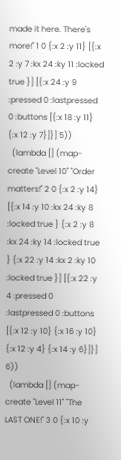made it here. There's more!" 1 0 {:x 2 :y 11} [{:x 2 :y 7 :kx 24 :ky 11 :locked true }] [{:x 24 :y 9 :pressed 0 :lastpressed 0 :buttons [{:x 18 :y 11} {:x 12 :y 7}]}] 5))
  (lambda [] (map-create "Level 10" "Order matters!" 2 0 {:x 2 :y 14} [{:x 14 :y 10 :kx 24 :ky 8 :locked true } {:x 2 :y 8 :kx 24 :ky 14 :locked true } {:x 22 :y 14 :kx 2 :ky 10 :locked true }] [{:x 22 :y 4 :pressed 0 :lastpressed 0 :buttons [{:x 12 :y 10} {:x 16 :y 10} {:x 12 :y 4} {:x 14 :y 6}]}] 6))
  (lambda [] (map-create "Level 11" "The LAST ONE!" 3 0 {:x 10 :y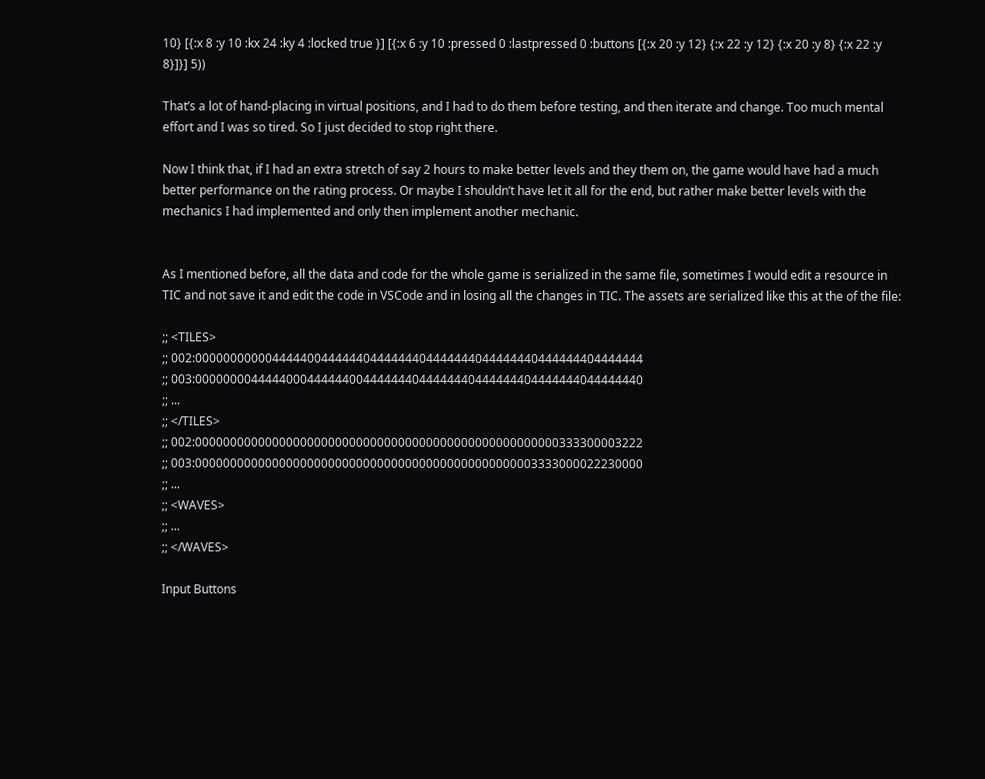10} [{:x 8 :y 10 :kx 24 :ky 4 :locked true }] [{:x 6 :y 10 :pressed 0 :lastpressed 0 :buttons [{:x 20 :y 12} {:x 22 :y 12} {:x 20 :y 8} {:x 22 :y 8}]}] 5))

That’s a lot of hand-placing in virtual positions, and I had to do them before testing, and then iterate and change. Too much mental effort and I was so tired. So I just decided to stop right there.

Now I think that, if I had an extra stretch of say 2 hours to make better levels and they them on, the game would have had a much better performance on the rating process. Or maybe I shouldn’t have let it all for the end, but rather make better levels with the mechanics I had implemented and only then implement another mechanic.


As I mentioned before, all the data and code for the whole game is serialized in the same file, sometimes I would edit a resource in TIC and not save it and edit the code in VSCode and in losing all the changes in TIC. The assets are serialized like this at the of the file:

;; <TILES>
;; 002:0000000000044444004444440444444404444444044444440444444404444444
;; 003:0000000044444000444444004444444044444440444444404444444044444440
;; ...
;; </TILES>
;; 002:0000000000000000000000000000000000000000000000000000333300003222
;; 003:0000000000000000000000000000000000000000000000003333000022230000
;; ...
;; <WAVES>
;; ...
;; </WAVES>

Input Buttons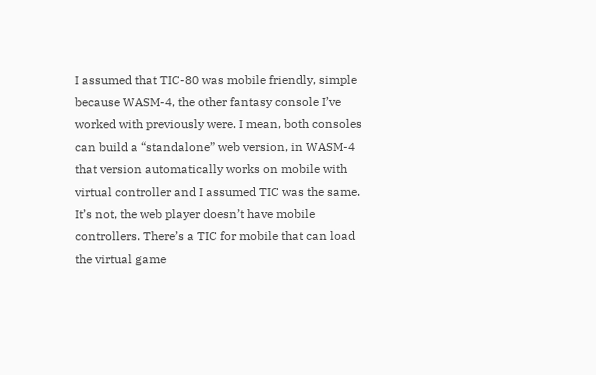I assumed that TIC-80 was mobile friendly, simple because WASM-4, the other fantasy console I’ve worked with previously were. I mean, both consoles can build a “standalone” web version, in WASM-4 that version automatically works on mobile with virtual controller and I assumed TIC was the same. It’s not, the web player doesn’t have mobile controllers. There’s a TIC for mobile that can load the virtual game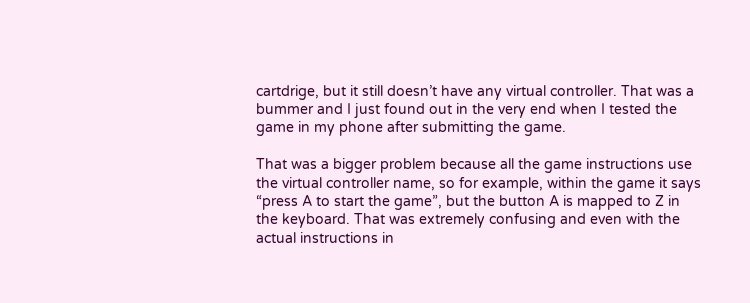cartdrige, but it still doesn’t have any virtual controller. That was a bummer and I just found out in the very end when I tested the game in my phone after submitting the game.

That was a bigger problem because all the game instructions use the virtual controller name, so for example, within the game it says “press A to start the game”, but the button A is mapped to Z in the keyboard. That was extremely confusing and even with the actual instructions in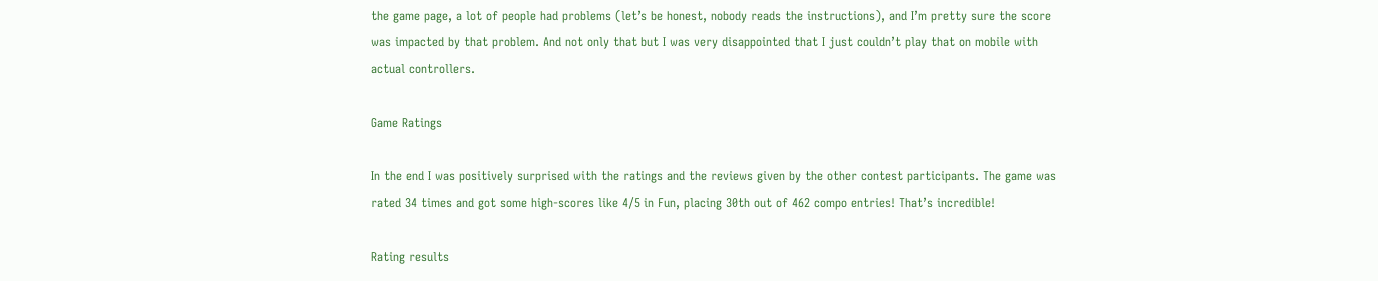the game page, a lot of people had problems (let’s be honest, nobody reads the instructions), and I’m pretty sure the score was impacted by that problem. And not only that but I was very disappointed that I just couldn’t play that on mobile with actual controllers.

Game Ratings

In the end I was positively surprised with the ratings and the reviews given by the other contest participants. The game was rated 34 times and got some high-scores like 4/5 in Fun, placing 30th out of 462 compo entries! That’s incredible!

Rating results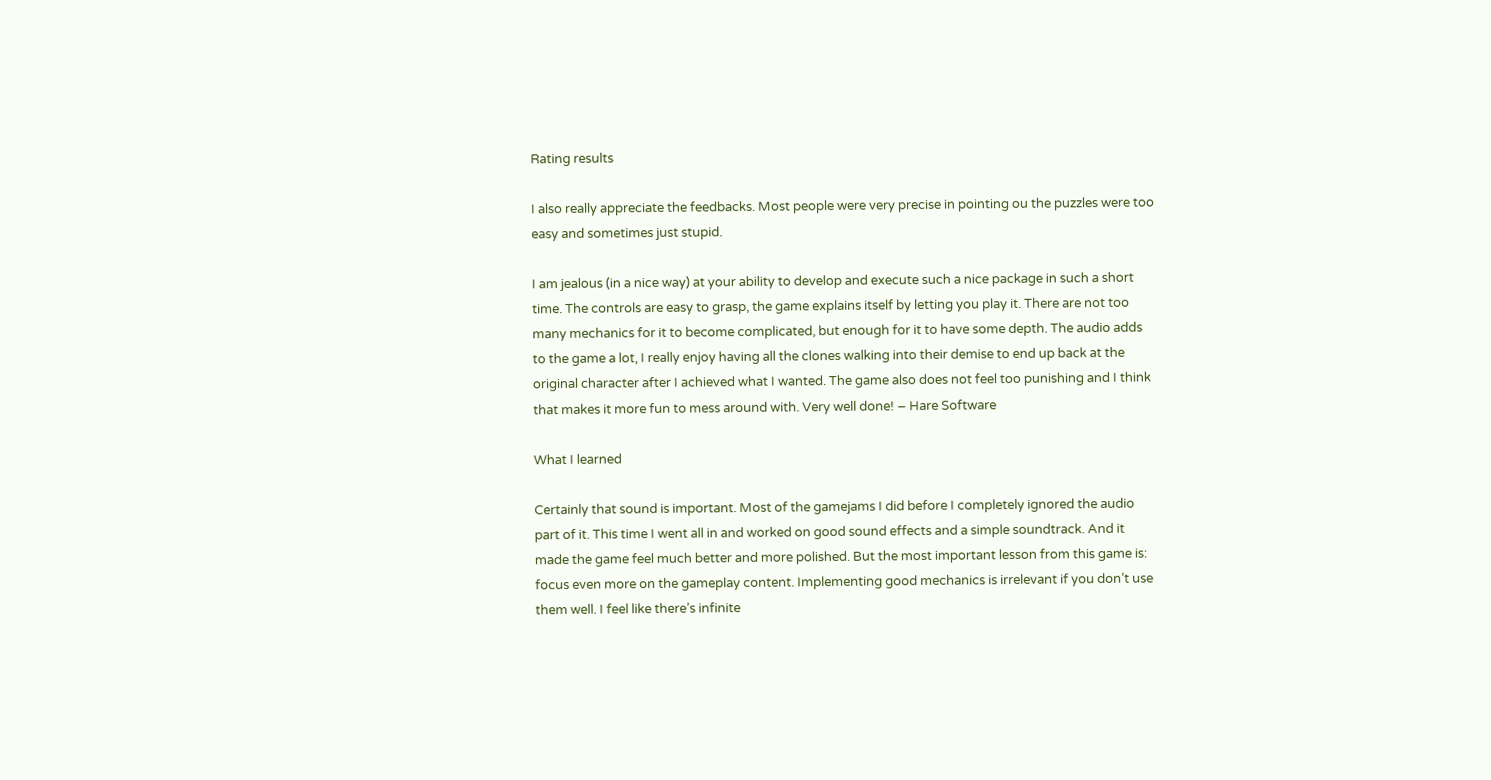Rating results

I also really appreciate the feedbacks. Most people were very precise in pointing ou the puzzles were too easy and sometimes just stupid.

I am jealous (in a nice way) at your ability to develop and execute such a nice package in such a short time. The controls are easy to grasp, the game explains itself by letting you play it. There are not too many mechanics for it to become complicated, but enough for it to have some depth. The audio adds to the game a lot, I really enjoy having all the clones walking into their demise to end up back at the original character after I achieved what I wanted. The game also does not feel too punishing and I think that makes it more fun to mess around with. Very well done! – Hare Software

What I learned

Certainly that sound is important. Most of the gamejams I did before I completely ignored the audio part of it. This time I went all in and worked on good sound effects and a simple soundtrack. And it made the game feel much better and more polished. But the most important lesson from this game is: focus even more on the gameplay content. Implementing good mechanics is irrelevant if you don’t use them well. I feel like there’s infinite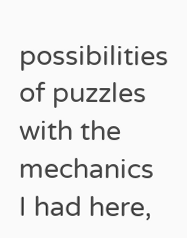possibilities of puzzles with the mechanics I had here,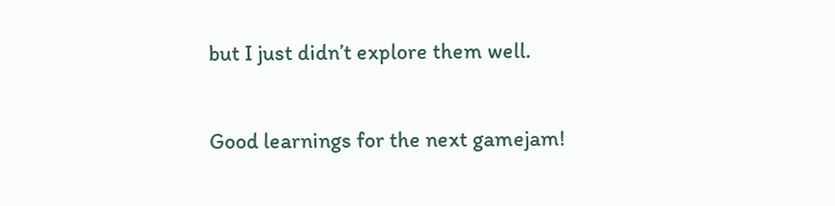but I just didn’t explore them well.

Good learnings for the next gamejam!